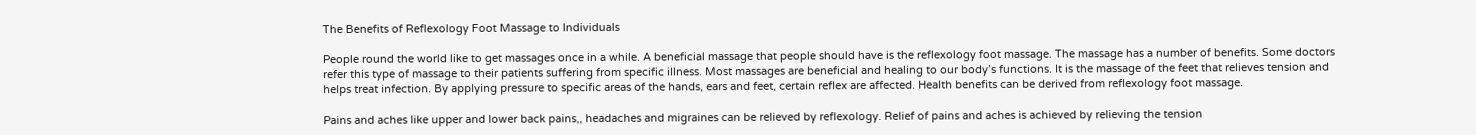The Benefits of Reflexology Foot Massage to Individuals

People round the world like to get massages once in a while. A beneficial massage that people should have is the reflexology foot massage. The massage has a number of benefits. Some doctors refer this type of massage to their patients suffering from specific illness. Most massages are beneficial and healing to our body’s functions. It is the massage of the feet that relieves tension and helps treat infection. By applying pressure to specific areas of the hands, ears and feet, certain reflex are affected. Health benefits can be derived from reflexology foot massage.

Pains and aches like upper and lower back pains,, headaches and migraines can be relieved by reflexology. Relief of pains and aches is achieved by relieving the tension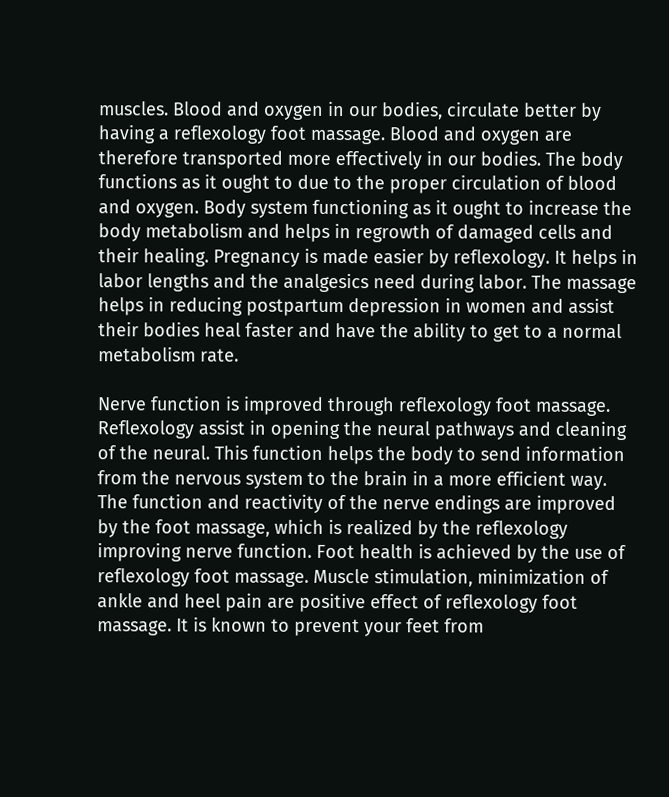muscles. Blood and oxygen in our bodies, circulate better by having a reflexology foot massage. Blood and oxygen are therefore transported more effectively in our bodies. The body functions as it ought to due to the proper circulation of blood and oxygen. Body system functioning as it ought to increase the body metabolism and helps in regrowth of damaged cells and their healing. Pregnancy is made easier by reflexology. It helps in labor lengths and the analgesics need during labor. The massage helps in reducing postpartum depression in women and assist their bodies heal faster and have the ability to get to a normal metabolism rate.

Nerve function is improved through reflexology foot massage. Reflexology assist in opening the neural pathways and cleaning of the neural. This function helps the body to send information from the nervous system to the brain in a more efficient way. The function and reactivity of the nerve endings are improved by the foot massage, which is realized by the reflexology improving nerve function. Foot health is achieved by the use of reflexology foot massage. Muscle stimulation, minimization of ankle and heel pain are positive effect of reflexology foot massage. It is known to prevent your feet from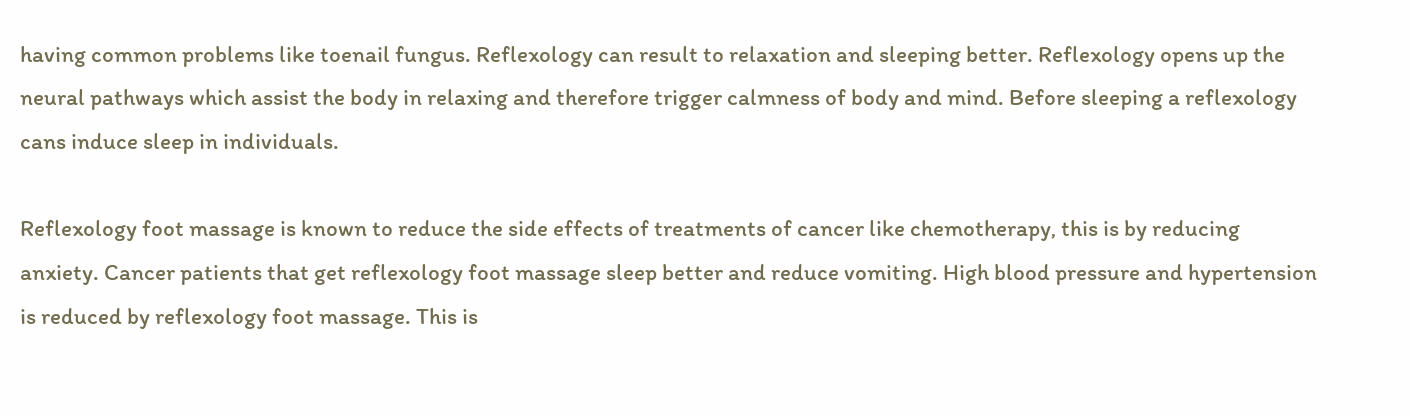having common problems like toenail fungus. Reflexology can result to relaxation and sleeping better. Reflexology opens up the neural pathways which assist the body in relaxing and therefore trigger calmness of body and mind. Before sleeping a reflexology cans induce sleep in individuals.

Reflexology foot massage is known to reduce the side effects of treatments of cancer like chemotherapy, this is by reducing anxiety. Cancer patients that get reflexology foot massage sleep better and reduce vomiting. High blood pressure and hypertension is reduced by reflexology foot massage. This is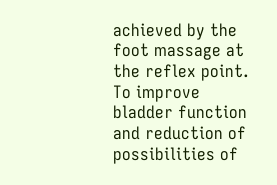achieved by the foot massage at the reflex point. To improve bladder function and reduction of possibilities of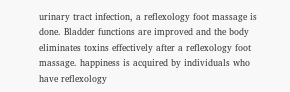urinary tract infection, a reflexology foot massage is done. Bladder functions are improved and the body eliminates toxins effectively after a reflexology foot massage. happiness is acquired by individuals who have reflexology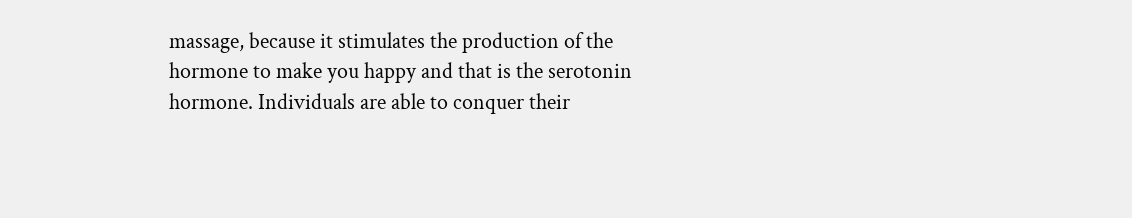massage, because it stimulates the production of the hormone to make you happy and that is the serotonin hormone. Individuals are able to conquer their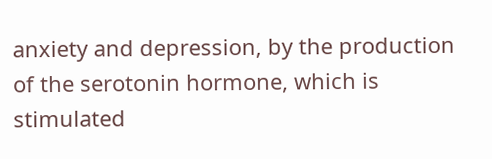anxiety and depression, by the production of the serotonin hormone, which is stimulated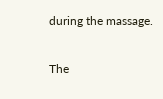during the massage.

The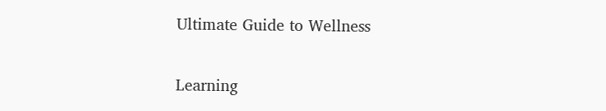Ultimate Guide to Wellness

Learning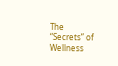The “Secrets” of Wellness